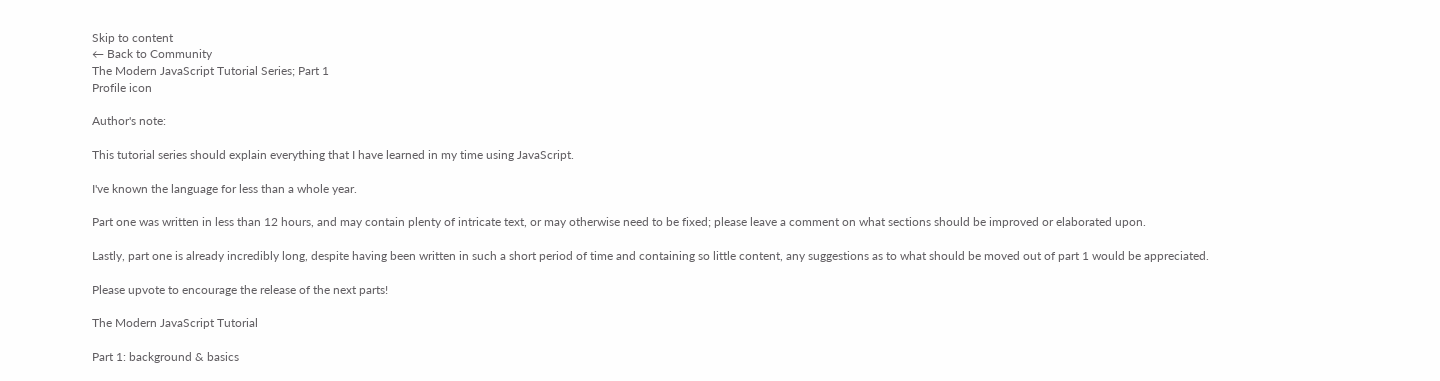Skip to content
← Back to Community
The Modern JavaScript Tutorial Series; Part 1
Profile icon

Author's note:

This tutorial series should explain everything that I have learned in my time using JavaScript.

I've known the language for less than a whole year.

Part one was written in less than 12 hours, and may contain plenty of intricate text, or may otherwise need to be fixed; please leave a comment on what sections should be improved or elaborated upon.

Lastly, part one is already incredibly long, despite having been written in such a short period of time and containing so little content, any suggestions as to what should be moved out of part 1 would be appreciated.

Please upvote to encourage the release of the next parts!

The Modern JavaScript Tutorial

Part 1: background & basics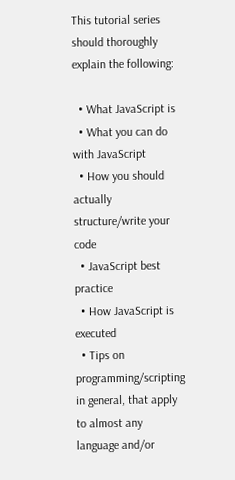This tutorial series should thoroughly explain the following:

  • What JavaScript is
  • What you can do with JavaScript
  • How you should actually structure/write your code
  • JavaScript best practice
  • How JavaScript is executed
  • Tips on programming/scripting in general, that apply to almost any language and/or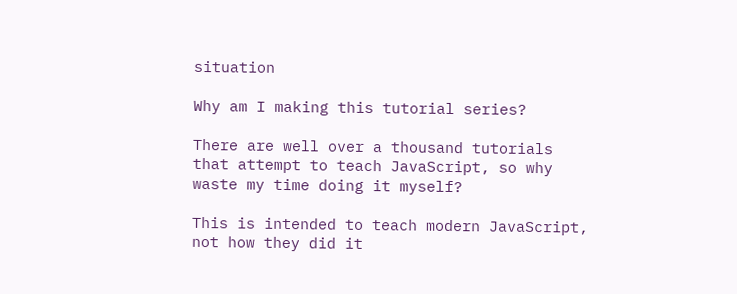situation

Why am I making this tutorial series?

There are well over a thousand tutorials that attempt to teach JavaScript, so why waste my time doing it myself?

This is intended to teach modern JavaScript, not how they did it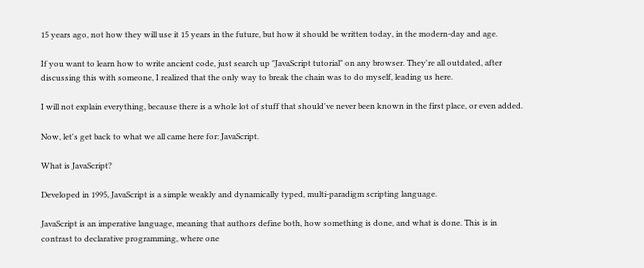15 years ago, not how they will use it 15 years in the future, but how it should be written today, in the modern-day and age.

If you want to learn how to write ancient code, just search up "JavaScript tutorial" on any browser. They're all outdated, after discussing this with someone, I realized that the only way to break the chain was to do myself, leading us here.

I will not explain everything, because there is a whole lot of stuff that should've never been known in the first place, or even added.

Now, let's get back to what we all came here for: JavaScript.

What is JavaScript?

Developed in 1995, JavaScript is a simple weakly and dynamically typed, multi-paradigm scripting language.

JavaScript is an imperative language, meaning that authors define both, how something is done, and what is done. This is in contrast to declarative programming, where one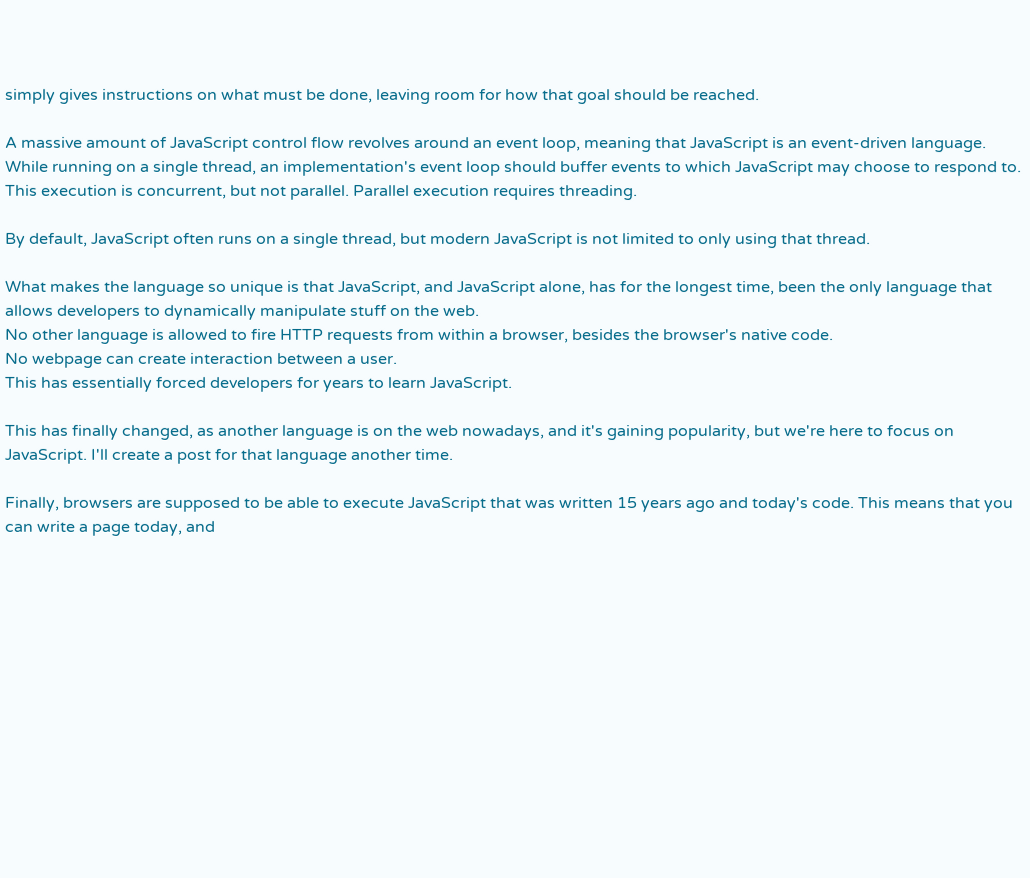simply gives instructions on what must be done, leaving room for how that goal should be reached.

A massive amount of JavaScript control flow revolves around an event loop, meaning that JavaScript is an event-driven language.
While running on a single thread, an implementation's event loop should buffer events to which JavaScript may choose to respond to.
This execution is concurrent, but not parallel. Parallel execution requires threading.

By default, JavaScript often runs on a single thread, but modern JavaScript is not limited to only using that thread.

What makes the language so unique is that JavaScript, and JavaScript alone, has for the longest time, been the only language that allows developers to dynamically manipulate stuff on the web.
No other language is allowed to fire HTTP requests from within a browser, besides the browser's native code.
No webpage can create interaction between a user.
This has essentially forced developers for years to learn JavaScript.

This has finally changed, as another language is on the web nowadays, and it's gaining popularity, but we're here to focus on JavaScript. I'll create a post for that language another time.

Finally, browsers are supposed to be able to execute JavaScript that was written 15 years ago and today's code. This means that you can write a page today, and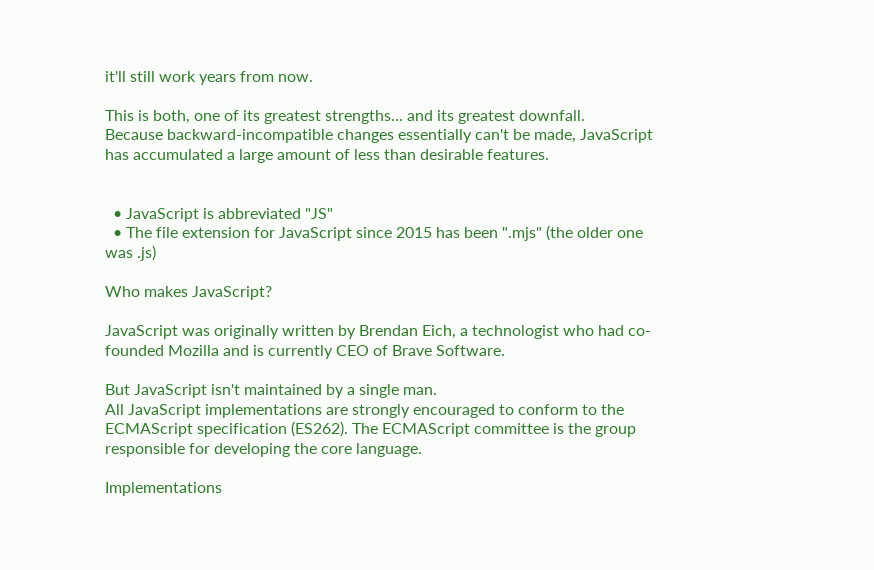it'll still work years from now.

This is both, one of its greatest strengths... and its greatest downfall.
Because backward-incompatible changes essentially can't be made, JavaScript has accumulated a large amount of less than desirable features.


  • JavaScript is abbreviated "JS"
  • The file extension for JavaScript since 2015 has been ".mjs" (the older one was .js)

Who makes JavaScript?

JavaScript was originally written by Brendan Eich, a technologist who had co-founded Mozilla and is currently CEO of Brave Software.

But JavaScript isn't maintained by a single man.
All JavaScript implementations are strongly encouraged to conform to the ECMAScript specification (ES262). The ECMAScript committee is the group responsible for developing the core language.

Implementations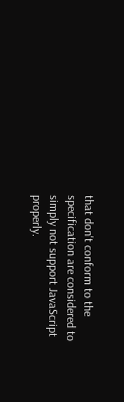that don't conform to the specification are considered to simply not support JavaScript properly.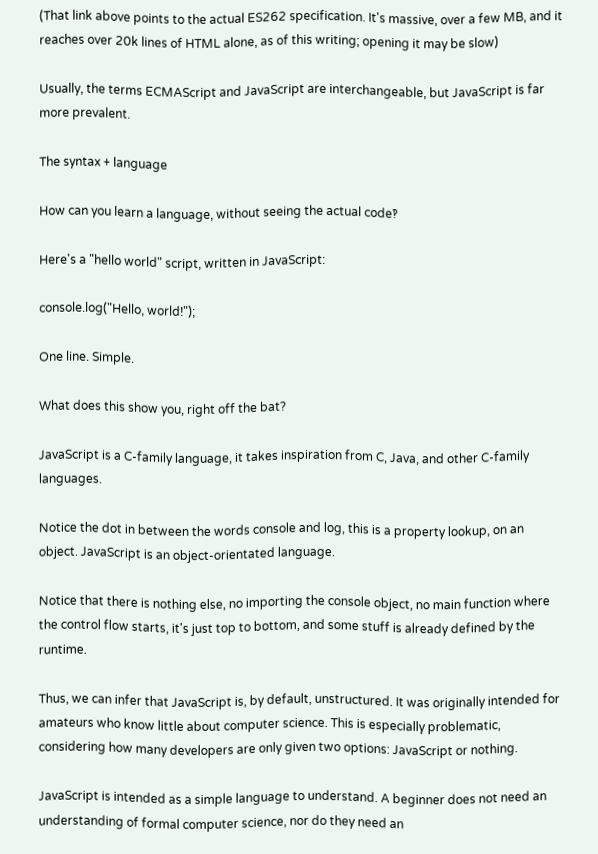(That link above points to the actual ES262 specification. It's massive, over a few MB, and it reaches over 20k lines of HTML alone, as of this writing; opening it may be slow)

Usually, the terms ECMAScript and JavaScript are interchangeable, but JavaScript is far more prevalent.

The syntax + language

How can you learn a language, without seeing the actual code‽

Here's a "hello world" script, written in JavaScript:

console.log("Hello, world!");

One line. Simple.

What does this show you, right off the bat?

JavaScript is a C-family language, it takes inspiration from C, Java, and other C-family languages.

Notice the dot in between the words console and log, this is a property lookup, on an object. JavaScript is an object-orientated language.

Notice that there is nothing else, no importing the console object, no main function where the control flow starts, it's just top to bottom, and some stuff is already defined by the runtime.

Thus, we can infer that JavaScript is, by default, unstructured. It was originally intended for amateurs who know little about computer science. This is especially problematic, considering how many developers are only given two options: JavaScript or nothing.

JavaScript is intended as a simple language to understand. A beginner does not need an understanding of formal computer science, nor do they need an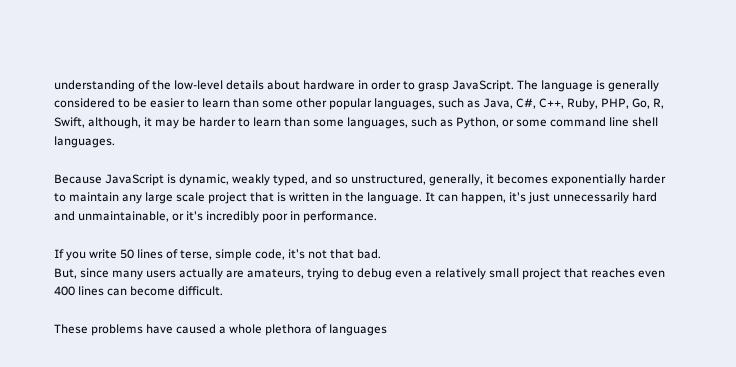understanding of the low-level details about hardware in order to grasp JavaScript. The language is generally considered to be easier to learn than some other popular languages, such as Java, C#, C++, Ruby, PHP, Go, R, Swift, although, it may be harder to learn than some languages, such as Python, or some command line shell languages.

Because JavaScript is dynamic, weakly typed, and so unstructured, generally, it becomes exponentially harder to maintain any large scale project that is written in the language. It can happen, it's just unnecessarily hard and unmaintainable, or it's incredibly poor in performance.

If you write 50 lines of terse, simple code, it's not that bad.
But, since many users actually are amateurs, trying to debug even a relatively small project that reaches even 400 lines can become difficult.

These problems have caused a whole plethora of languages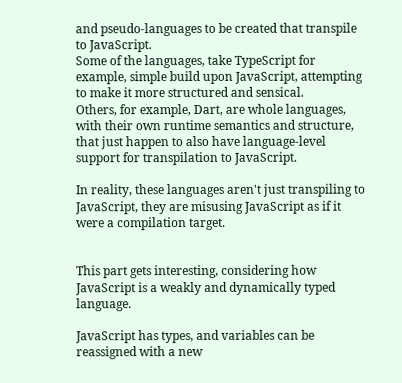and pseudo-languages to be created that transpile to JavaScript.
Some of the languages, take TypeScript for example, simple build upon JavaScript, attempting to make it more structured and sensical.
Others, for example, Dart, are whole languages, with their own runtime semantics and structure, that just happen to also have language-level support for transpilation to JavaScript.

In reality, these languages aren't just transpiling to JavaScript, they are misusing JavaScript as if it were a compilation target.


This part gets interesting, considering how JavaScript is a weakly and dynamically typed language.

JavaScript has types, and variables can be reassigned with a new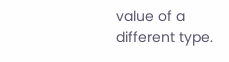value of a different type.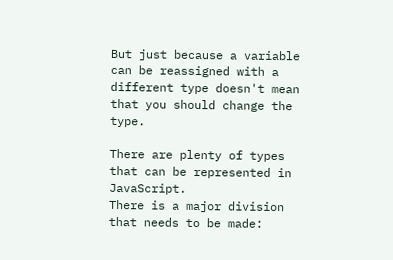But just because a variable can be reassigned with a different type doesn't mean that you should change the type.

There are plenty of types that can be represented in JavaScript.
There is a major division that needs to be made: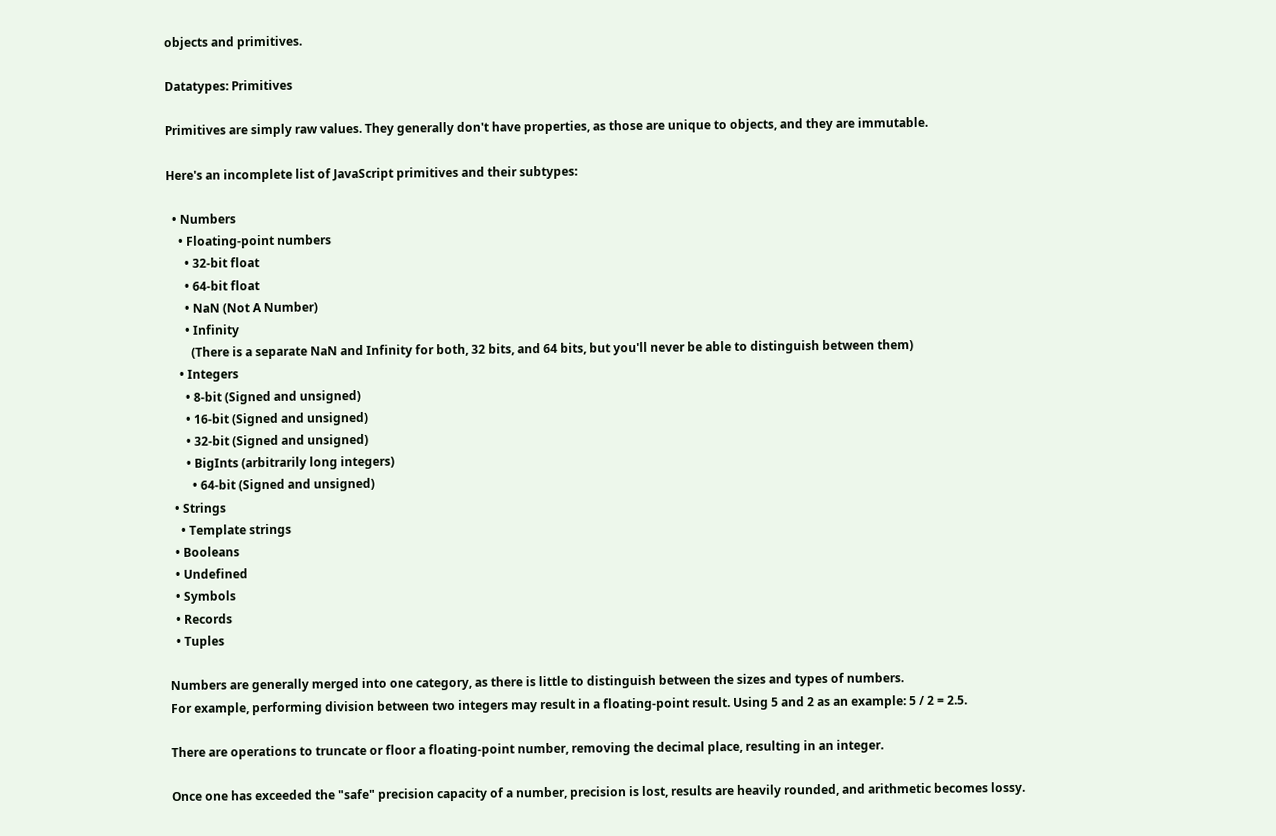objects and primitives.

Datatypes: Primitives

Primitives are simply raw values. They generally don't have properties, as those are unique to objects, and they are immutable.

Here's an incomplete list of JavaScript primitives and their subtypes:

  • Numbers
    • Floating-point numbers
      • 32-bit float
      • 64-bit float
      • NaN (Not A Number)
      • Infinity
        (There is a separate NaN and Infinity for both, 32 bits, and 64 bits, but you'll never be able to distinguish between them)
    • Integers
      • 8-bit (Signed and unsigned)
      • 16-bit (Signed and unsigned)
      • 32-bit (Signed and unsigned)
      • BigInts (arbitrarily long integers)
        • 64-bit (Signed and unsigned)
  • Strings
    • Template strings
  • Booleans
  • Undefined
  • Symbols
  • Records
  • Tuples

Numbers are generally merged into one category, as there is little to distinguish between the sizes and types of numbers.
For example, performing division between two integers may result in a floating-point result. Using 5 and 2 as an example: 5 / 2 = 2.5.

There are operations to truncate or floor a floating-point number, removing the decimal place, resulting in an integer.

Once one has exceeded the "safe" precision capacity of a number, precision is lost, results are heavily rounded, and arithmetic becomes lossy.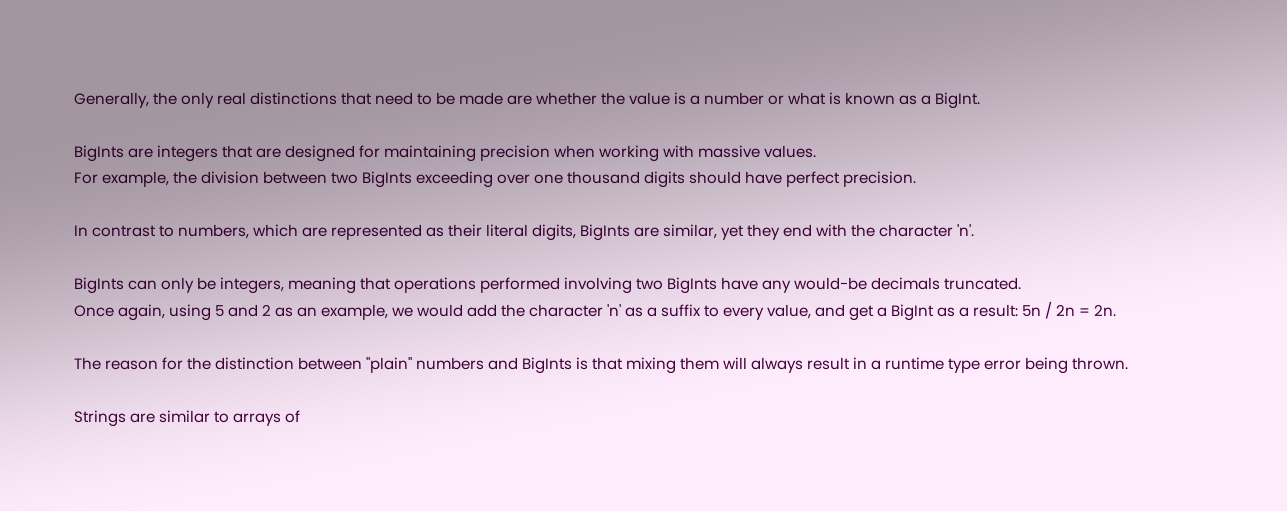Generally, the only real distinctions that need to be made are whether the value is a number or what is known as a BigInt.

BigInts are integers that are designed for maintaining precision when working with massive values.
For example, the division between two BigInts exceeding over one thousand digits should have perfect precision.

In contrast to numbers, which are represented as their literal digits, BigInts are similar, yet they end with the character 'n'.

BigInts can only be integers, meaning that operations performed involving two BigInts have any would-be decimals truncated.
Once again, using 5 and 2 as an example, we would add the character 'n' as a suffix to every value, and get a BigInt as a result: 5n / 2n = 2n.

The reason for the distinction between "plain" numbers and BigInts is that mixing them will always result in a runtime type error being thrown.

Strings are similar to arrays of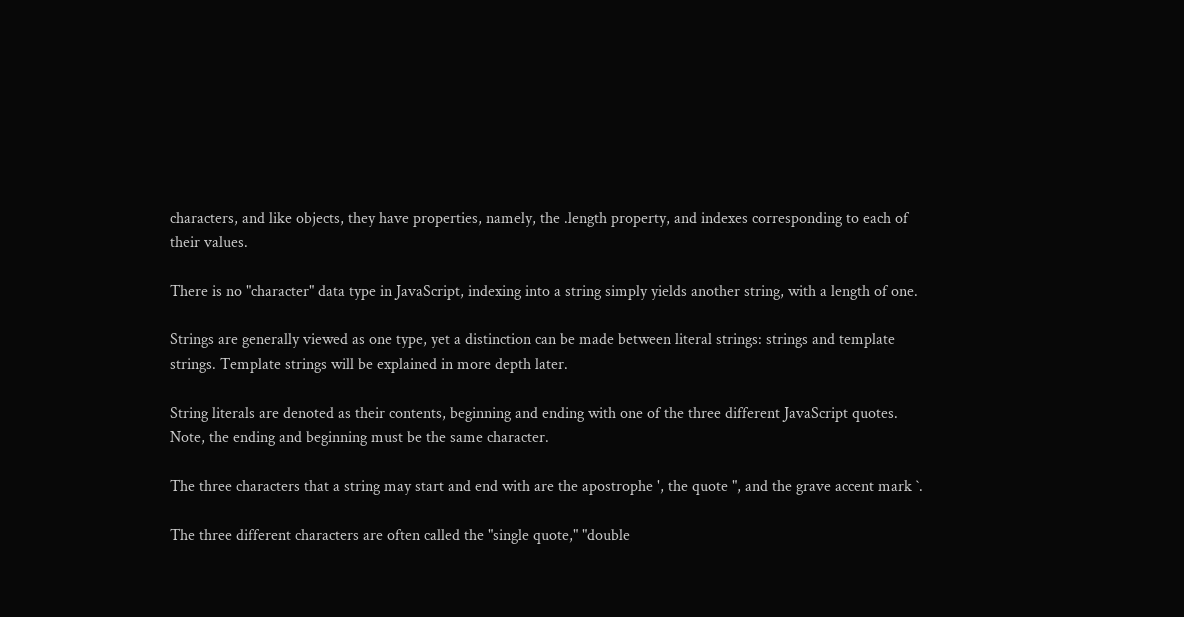characters, and like objects, they have properties, namely, the .length property, and indexes corresponding to each of their values.

There is no "character" data type in JavaScript, indexing into a string simply yields another string, with a length of one.

Strings are generally viewed as one type, yet a distinction can be made between literal strings: strings and template strings. Template strings will be explained in more depth later.

String literals are denoted as their contents, beginning and ending with one of the three different JavaScript quotes. Note, the ending and beginning must be the same character.

The three characters that a string may start and end with are the apostrophe ', the quote ", and the grave accent mark `.

The three different characters are often called the "single quote," "double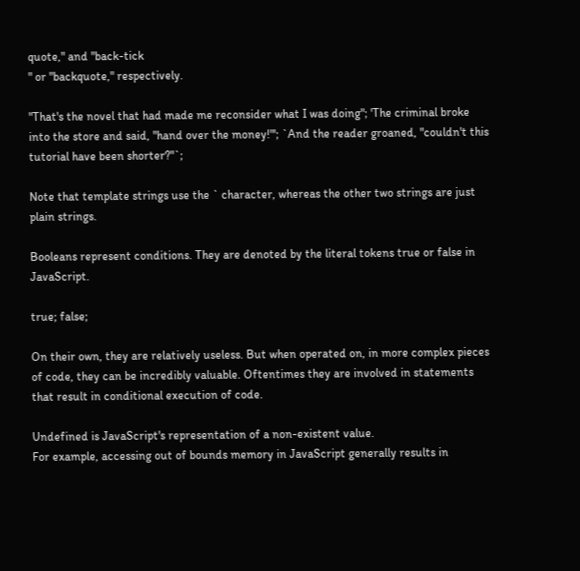quote," and "back-tick
" or "backquote," respectively.

"That's the novel that had made me reconsider what I was doing"; 'The criminal broke into the store and said, "hand over the money!"'; `And the reader groaned, "couldn't this tutorial have been shorter?"`;

Note that template strings use the ` character, whereas the other two strings are just plain strings.

Booleans represent conditions. They are denoted by the literal tokens true or false in JavaScript.

true; false;

On their own, they are relatively useless. But when operated on, in more complex pieces of code, they can be incredibly valuable. Oftentimes they are involved in statements that result in conditional execution of code.

Undefined is JavaScript's representation of a non-existent value.
For example, accessing out of bounds memory in JavaScript generally results in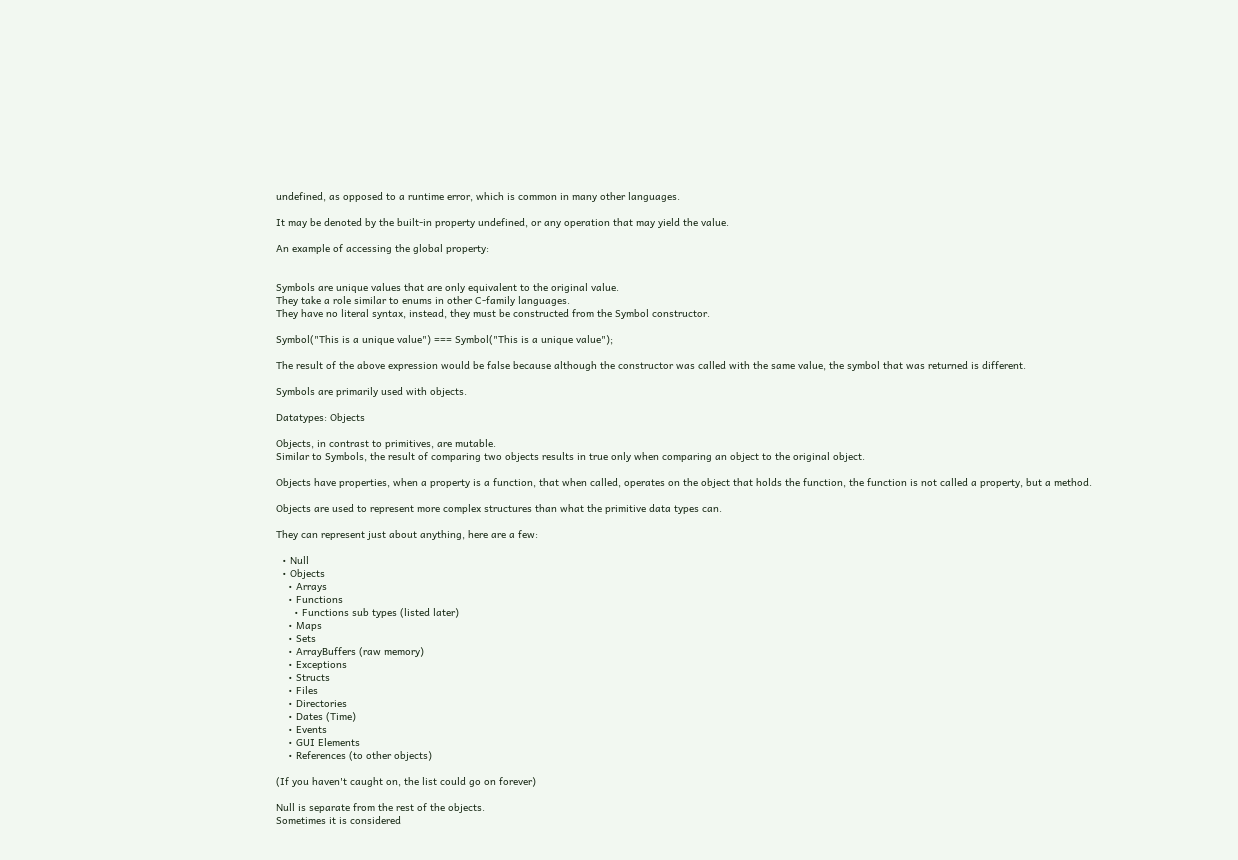undefined, as opposed to a runtime error, which is common in many other languages.

It may be denoted by the built-in property undefined, or any operation that may yield the value.

An example of accessing the global property:


Symbols are unique values that are only equivalent to the original value.
They take a role similar to enums in other C-family languages.
They have no literal syntax, instead, they must be constructed from the Symbol constructor.

Symbol("This is a unique value") === Symbol("This is a unique value");

The result of the above expression would be false because although the constructor was called with the same value, the symbol that was returned is different.

Symbols are primarily used with objects.

Datatypes: Objects

Objects, in contrast to primitives, are mutable.
Similar to Symbols, the result of comparing two objects results in true only when comparing an object to the original object.

Objects have properties, when a property is a function, that when called, operates on the object that holds the function, the function is not called a property, but a method.

Objects are used to represent more complex structures than what the primitive data types can.

They can represent just about anything, here are a few:

  • Null
  • Objects
    • Arrays
    • Functions
      • Functions sub types (listed later)
    • Maps
    • Sets
    • ArrayBuffers (raw memory)
    • Exceptions
    • Structs
    • Files
    • Directories
    • Dates (Time)
    • Events
    • GUI Elements
    • References (to other objects)

(If you haven't caught on, the list could go on forever)

Null is separate from the rest of the objects.
Sometimes it is considered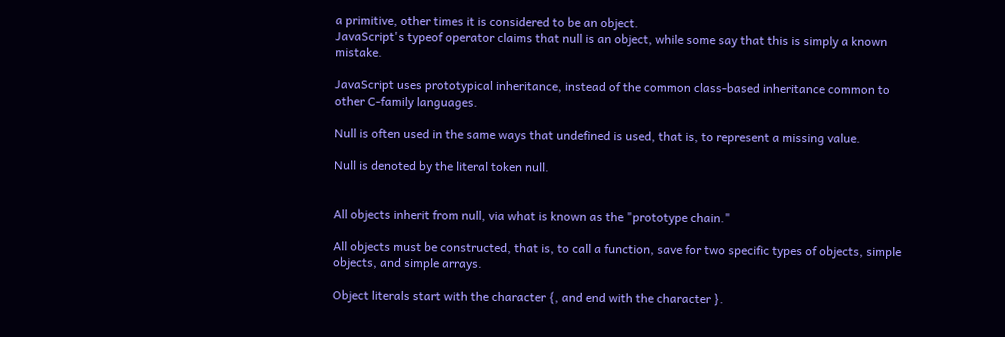a primitive, other times it is considered to be an object.
JavaScript's typeof operator claims that null is an object, while some say that this is simply a known mistake.

JavaScript uses prototypical inheritance, instead of the common class-based inheritance common to other C-family languages.

Null is often used in the same ways that undefined is used, that is, to represent a missing value.

Null is denoted by the literal token null.


All objects inherit from null, via what is known as the "prototype chain."

All objects must be constructed, that is, to call a function, save for two specific types of objects, simple objects, and simple arrays.

Object literals start with the character {, and end with the character }.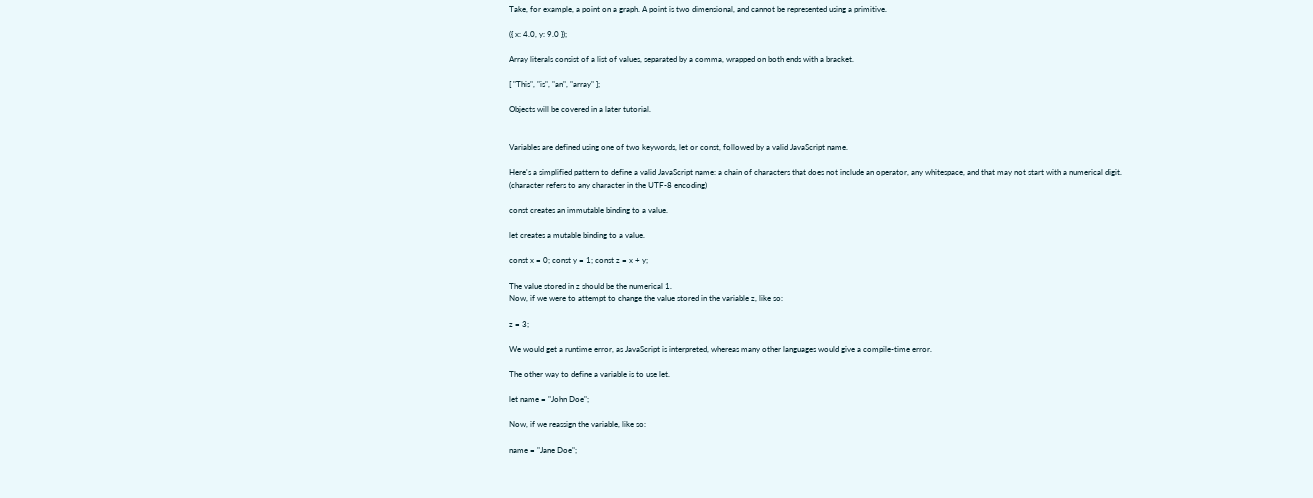Take, for example, a point on a graph. A point is two dimensional, and cannot be represented using a primitive.

({ x: 4.0, y: 9.0 });

Array literals consist of a list of values, separated by a comma, wrapped on both ends with a bracket.

[ "This", "is", "an", "array" ];

Objects will be covered in a later tutorial.


Variables are defined using one of two keywords, let or const, followed by a valid JavaScript name.

Here's a simplified pattern to define a valid JavaScript name: a chain of characters that does not include an operator, any whitespace, and that may not start with a numerical digit.
(character refers to any character in the UTF-8 encoding)

const creates an immutable binding to a value.

let creates a mutable binding to a value.

const x = 0; const y = 1; const z = x + y;

The value stored in z should be the numerical 1.
Now, if we were to attempt to change the value stored in the variable z, like so:

z = 3;

We would get a runtime error, as JavaScript is interpreted, whereas many other languages would give a compile-time error.

The other way to define a variable is to use let.

let name = "John Doe";

Now, if we reassign the variable, like so:

name = "Jane Doe";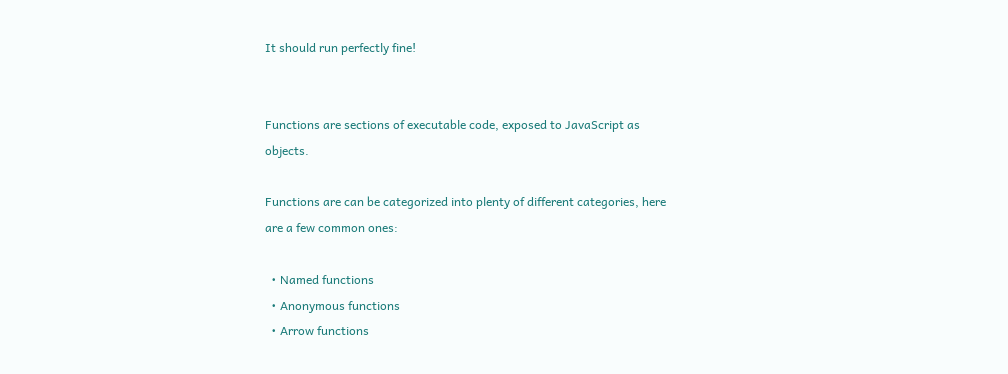It should run perfectly fine!


Functions are sections of executable code, exposed to JavaScript as objects.

Functions are can be categorized into plenty of different categories, here are a few common ones:

  • Named functions
  • Anonymous functions
  • Arrow functions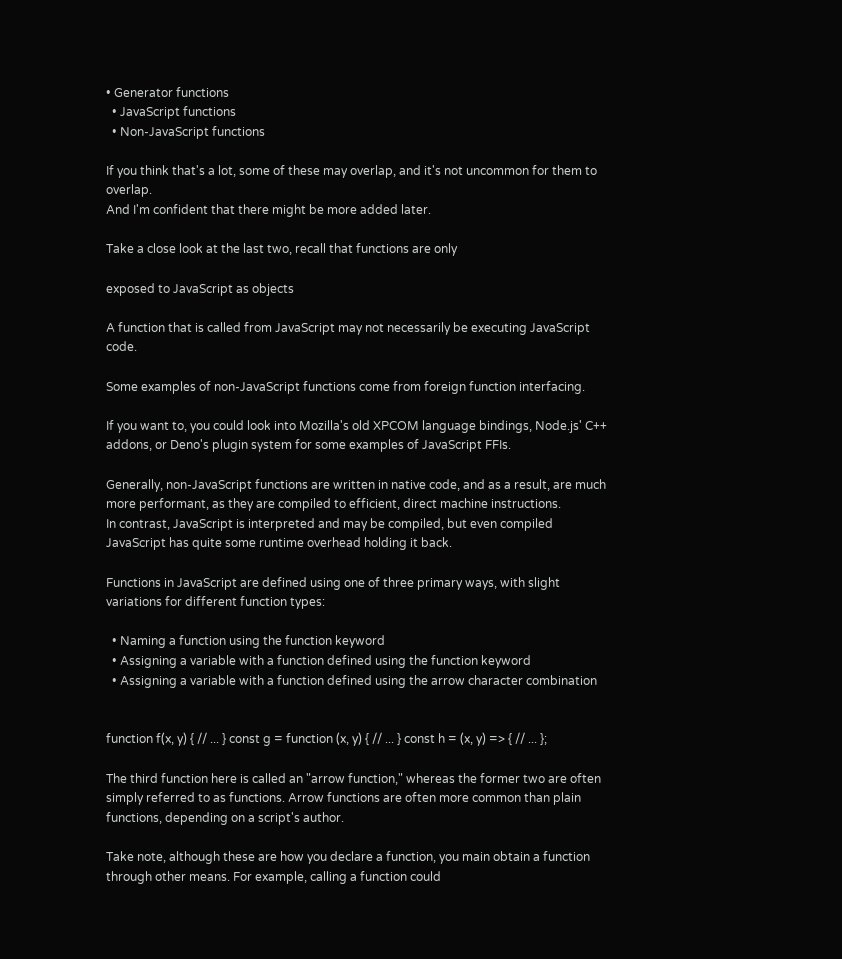• Generator functions
  • JavaScript functions
  • Non-JavaScript functions

If you think that's a lot, some of these may overlap, and it's not uncommon for them to overlap.
And I'm confident that there might be more added later.

Take a close look at the last two, recall that functions are only

exposed to JavaScript as objects

A function that is called from JavaScript may not necessarily be executing JavaScript code.

Some examples of non-JavaScript functions come from foreign function interfacing.

If you want to, you could look into Mozilla's old XPCOM language bindings, Node.js' C++ addons, or Deno's plugin system for some examples of JavaScript FFIs.

Generally, non-JavaScript functions are written in native code, and as a result, are much more performant, as they are compiled to efficient, direct machine instructions.
In contrast, JavaScript is interpreted and may be compiled, but even compiled JavaScript has quite some runtime overhead holding it back.

Functions in JavaScript are defined using one of three primary ways, with slight variations for different function types:

  • Naming a function using the function keyword
  • Assigning a variable with a function defined using the function keyword
  • Assigning a variable with a function defined using the arrow character combination


function f(x, y) { // ... } const g = function (x, y) { // ... } const h = (x, y) => { // ... };

The third function here is called an "arrow function," whereas the former two are often simply referred to as functions. Arrow functions are often more common than plain functions, depending on a script's author.

Take note, although these are how you declare a function, you main obtain a function through other means. For example, calling a function could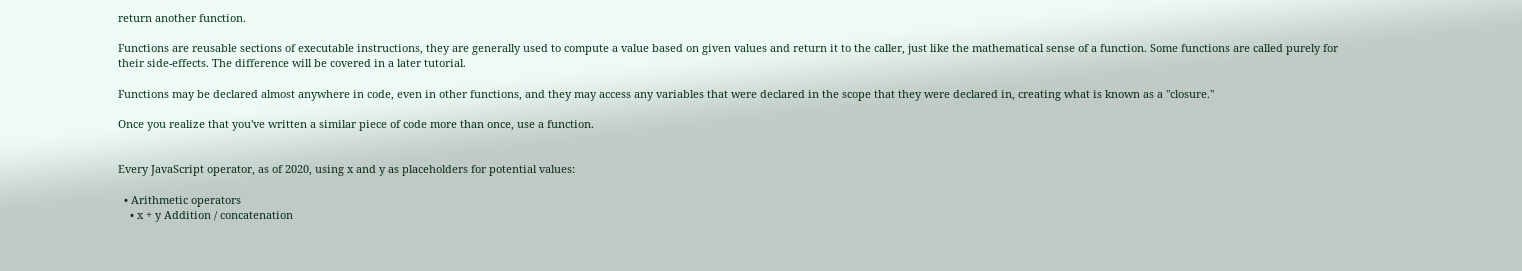return another function.

Functions are reusable sections of executable instructions, they are generally used to compute a value based on given values and return it to the caller, just like the mathematical sense of a function. Some functions are called purely for their side-effects. The difference will be covered in a later tutorial.

Functions may be declared almost anywhere in code, even in other functions, and they may access any variables that were declared in the scope that they were declared in, creating what is known as a "closure."

Once you realize that you've written a similar piece of code more than once, use a function.


Every JavaScript operator, as of 2020, using x and y as placeholders for potential values:

  • Arithmetic operators
    • x + y Addition / concatenation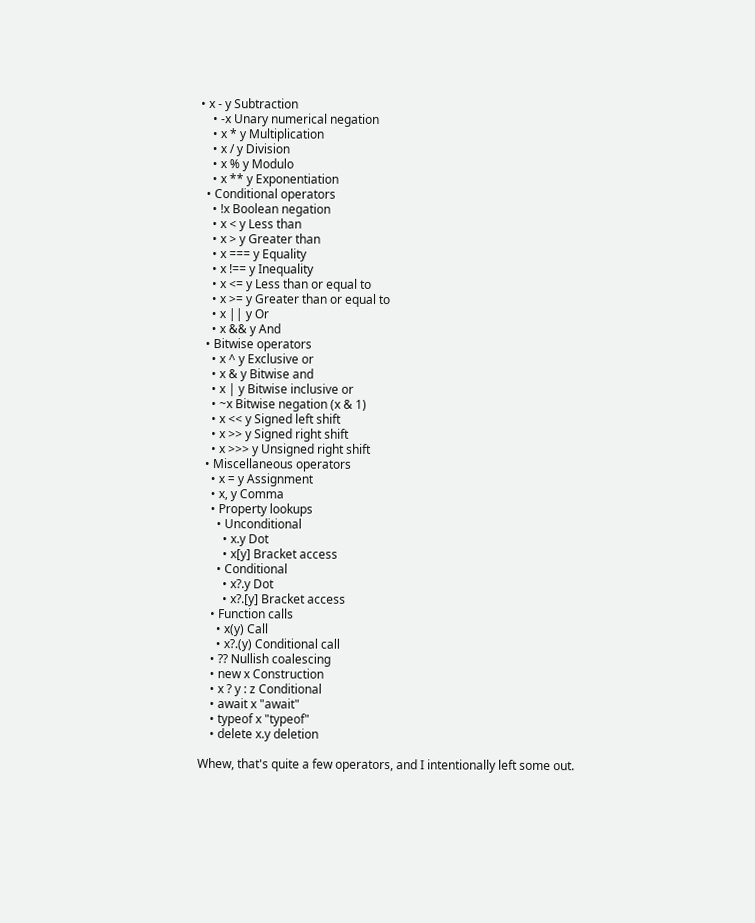• x - y Subtraction
    • -x Unary numerical negation
    • x * y Multiplication
    • x / y Division
    • x % y Modulo
    • x ** y Exponentiation
  • Conditional operators
    • !x Boolean negation
    • x < y Less than
    • x > y Greater than
    • x === y Equality
    • x !== y Inequality
    • x <= y Less than or equal to
    • x >= y Greater than or equal to
    • x || y Or
    • x && y And
  • Bitwise operators
    • x ^ y Exclusive or
    • x & y Bitwise and
    • x | y Bitwise inclusive or
    • ~x Bitwise negation (x & 1)
    • x << y Signed left shift
    • x >> y Signed right shift
    • x >>> y Unsigned right shift
  • Miscellaneous operators
    • x = y Assignment
    • x, y Comma
    • Property lookups
      • Unconditional
        • x.y Dot
        • x[y] Bracket access
      • Conditional
        • x?.y Dot
        • x?.[y] Bracket access
    • Function calls
      • x(y) Call
      • x?.(y) Conditional call
    • ?? Nullish coalescing
    • new x Construction
    • x ? y : z Conditional
    • await x "await"
    • typeof x "typeof"
    • delete x.y deletion

Whew, that's quite a few operators, and I intentionally left some out.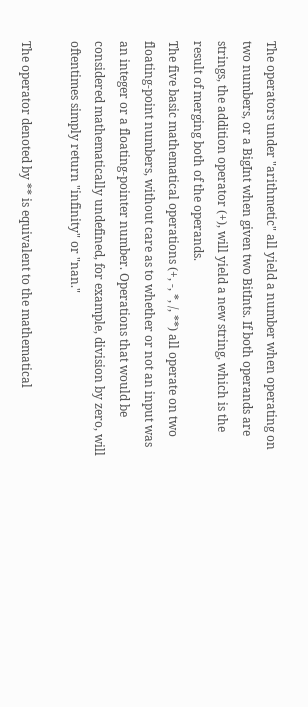The operators under "arithmetic" all yield a number when operating on two numbers, or a BigInt when given two BitInts. If both operands are strings, the addition operator (+), will yield a new string, which is the result of merging both of the operands.
The five basic mathematical operations (+, -, *, /, **) all operate on two floating-point numbers, without care as to whether or not an input was an integer or a floating-pointer number. Operations that would be considered mathematically undefined, for example, division by zero, will oftentimes simply return "infinity" or "nan."

The operator denoted by ** is equivalent to the mathematical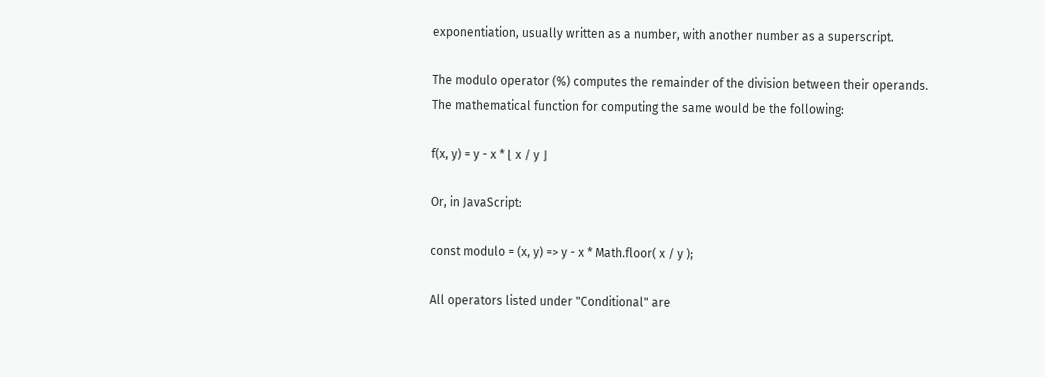exponentiation, usually written as a number, with another number as a superscript.

The modulo operator (%) computes the remainder of the division between their operands.
The mathematical function for computing the same would be the following:

f(x, y) = y - x * ⌊ x / y ⌋

Or, in JavaScript:

const modulo = (x, y) => y - x * Math.floor( x / y );

All operators listed under "Conditional" are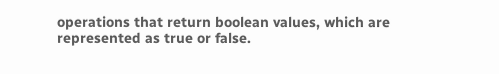operations that return boolean values, which are represented as true or false.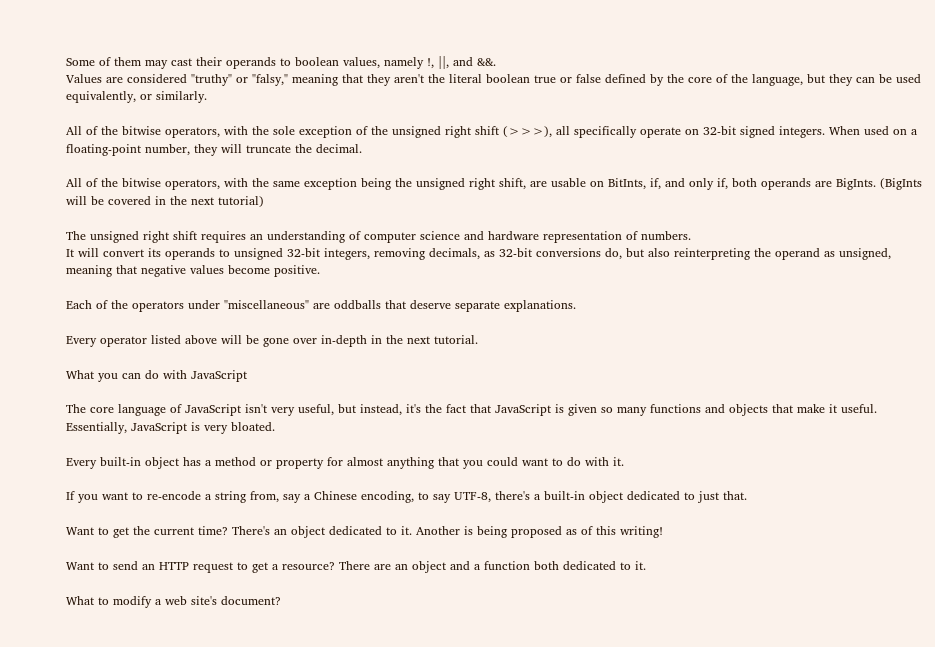Some of them may cast their operands to boolean values, namely !, ||, and &&.
Values are considered "truthy" or "falsy," meaning that they aren't the literal boolean true or false defined by the core of the language, but they can be used equivalently, or similarly.

All of the bitwise operators, with the sole exception of the unsigned right shift (>>>), all specifically operate on 32-bit signed integers. When used on a floating-point number, they will truncate the decimal.

All of the bitwise operators, with the same exception being the unsigned right shift, are usable on BitInts, if, and only if, both operands are BigInts. (BigInts will be covered in the next tutorial)

The unsigned right shift requires an understanding of computer science and hardware representation of numbers.
It will convert its operands to unsigned 32-bit integers, removing decimals, as 32-bit conversions do, but also reinterpreting the operand as unsigned, meaning that negative values become positive.

Each of the operators under "miscellaneous" are oddballs that deserve separate explanations.

Every operator listed above will be gone over in-depth in the next tutorial.

What you can do with JavaScript

The core language of JavaScript isn't very useful, but instead, it's the fact that JavaScript is given so many functions and objects that make it useful. Essentially, JavaScript is very bloated.

Every built-in object has a method or property for almost anything that you could want to do with it.

If you want to re-encode a string from, say a Chinese encoding, to say UTF-8, there's a built-in object dedicated to just that.

Want to get the current time? There's an object dedicated to it. Another is being proposed as of this writing!

Want to send an HTTP request to get a resource? There are an object and a function both dedicated to it.

What to modify a web site's document?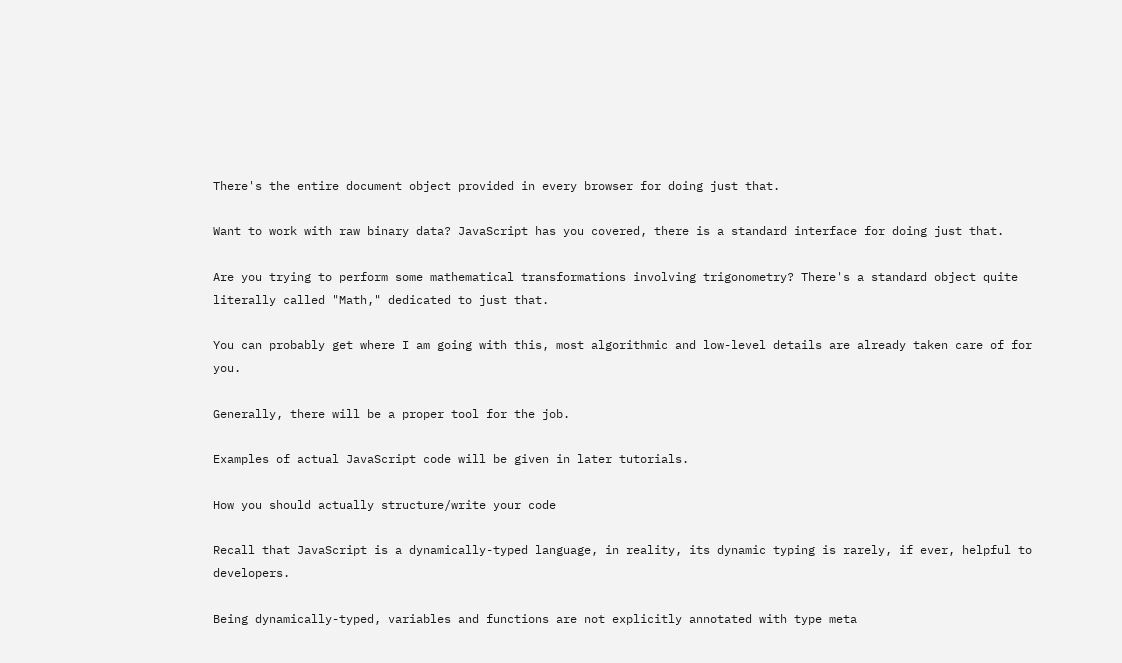There's the entire document object provided in every browser for doing just that.

Want to work with raw binary data? JavaScript has you covered, there is a standard interface for doing just that.

Are you trying to perform some mathematical transformations involving trigonometry? There's a standard object quite literally called "Math," dedicated to just that.

You can probably get where I am going with this, most algorithmic and low-level details are already taken care of for you.

Generally, there will be a proper tool for the job.

Examples of actual JavaScript code will be given in later tutorials.

How you should actually structure/write your code

Recall that JavaScript is a dynamically-typed language, in reality, its dynamic typing is rarely, if ever, helpful to developers.

Being dynamically-typed, variables and functions are not explicitly annotated with type meta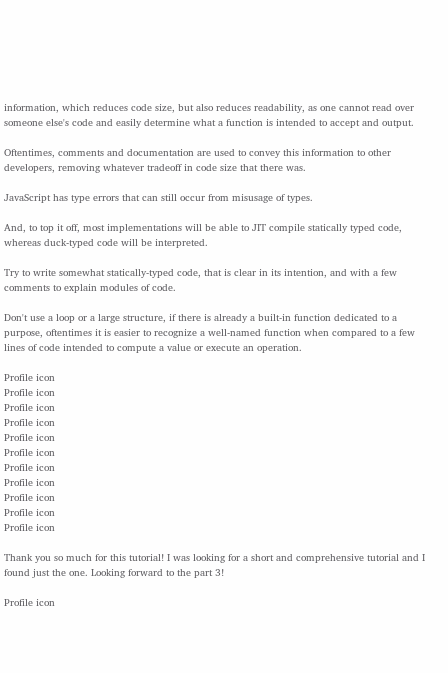information, which reduces code size, but also reduces readability, as one cannot read over someone else's code and easily determine what a function is intended to accept and output.

Oftentimes, comments and documentation are used to convey this information to other developers, removing whatever tradeoff in code size that there was.

JavaScript has type errors that can still occur from misusage of types.

And, to top it off, most implementations will be able to JIT compile statically typed code, whereas duck-typed code will be interpreted.

Try to write somewhat statically-typed code, that is clear in its intention, and with a few comments to explain modules of code.

Don't use a loop or a large structure, if there is already a built-in function dedicated to a purpose, oftentimes it is easier to recognize a well-named function when compared to a few lines of code intended to compute a value or execute an operation.

Profile icon
Profile icon
Profile icon
Profile icon
Profile icon
Profile icon
Profile icon
Profile icon
Profile icon
Profile icon
Profile icon

Thank you so much for this tutorial! I was looking for a short and comprehensive tutorial and I found just the one. Looking forward to the part 3!

Profile icon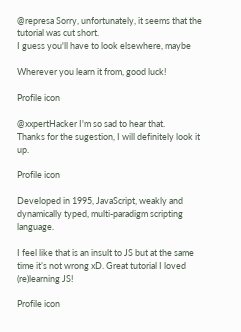@represa Sorry, unfortunately, it seems that the tutorial was cut short.
I guess you'll have to look elsewhere, maybe

Wherever you learn it from, good luck!

Profile icon

@xxpertHacker I'm so sad to hear that.
Thanks for the sugestion, I will definitely look it up.

Profile icon

Developed in 1995, JavaScript, weakly and dynamically typed, multi-paradigm scripting language.

I feel like that is an insult to JS but at the same time it’s not wrong xD. Great tutorial I loved (re)learning JS!

Profile icon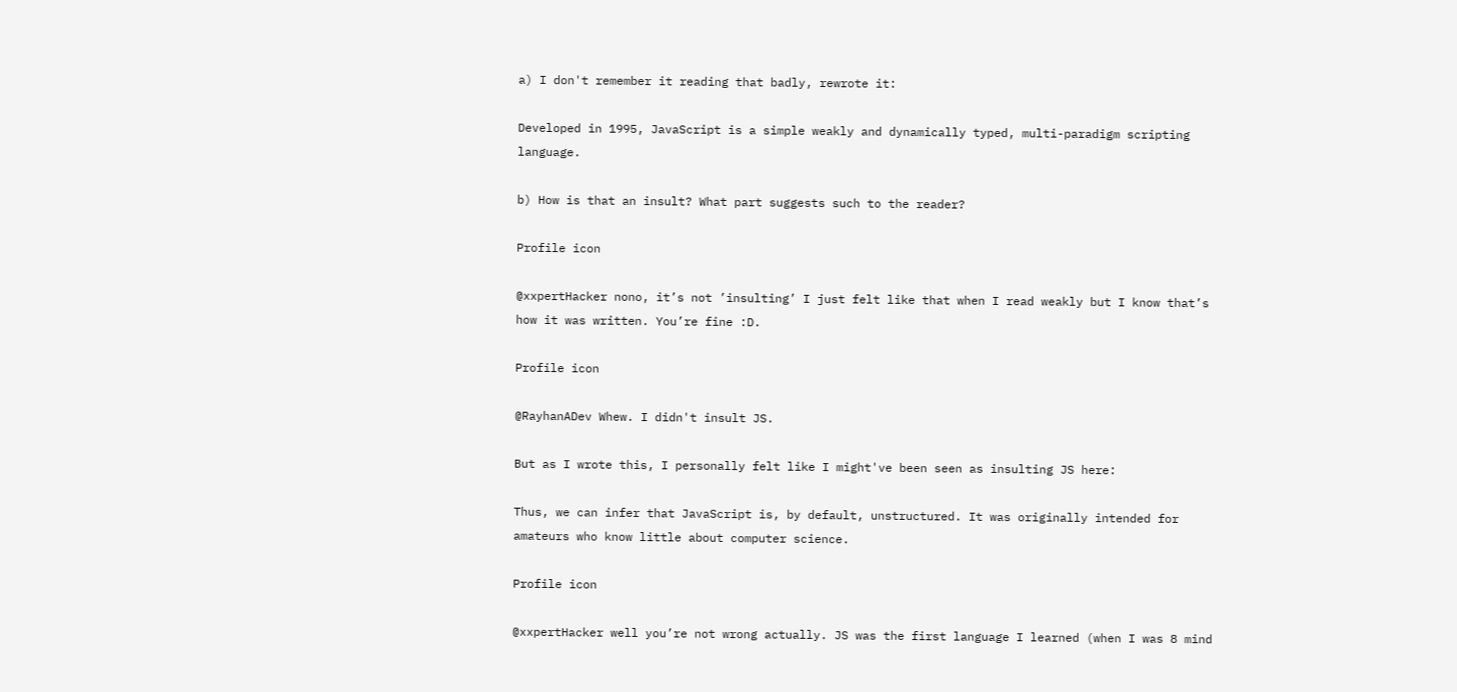a) I don't remember it reading that badly, rewrote it:

Developed in 1995, JavaScript is a simple weakly and dynamically typed, multi-paradigm scripting language.

b) How is that an insult? What part suggests such to the reader?

Profile icon

@xxpertHacker nono, it’s not ’insulting’ I just felt like that when I read weakly but I know that’s how it was written. You’re fine :D.

Profile icon

@RayhanADev Whew. I didn't insult JS.

But as I wrote this, I personally felt like I might've been seen as insulting JS here:

Thus, we can infer that JavaScript is, by default, unstructured. It was originally intended for amateurs who know little about computer science.

Profile icon

@xxpertHacker well you’re not wrong actually. JS was the first language I learned (when I was 8 mind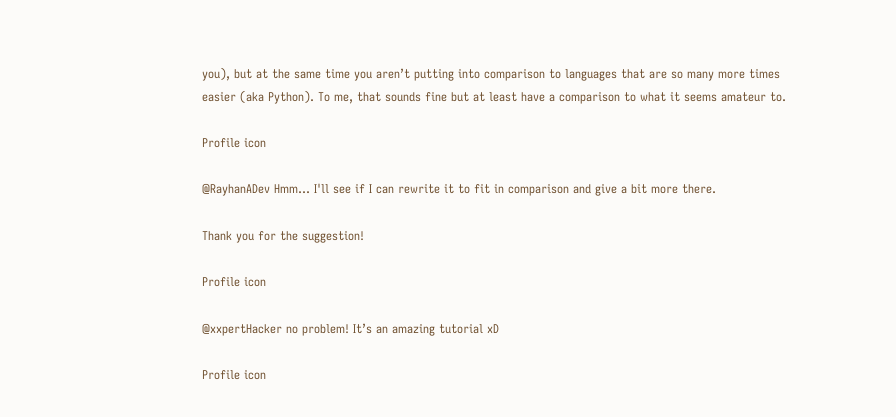you), but at the same time you aren’t putting into comparison to languages that are so many more times easier (aka Python). To me, that sounds fine but at least have a comparison to what it seems amateur to.

Profile icon

@RayhanADev Hmm... I'll see if I can rewrite it to fit in comparison and give a bit more there.

Thank you for the suggestion!

Profile icon

@xxpertHacker no problem! It’s an amazing tutorial xD

Profile icon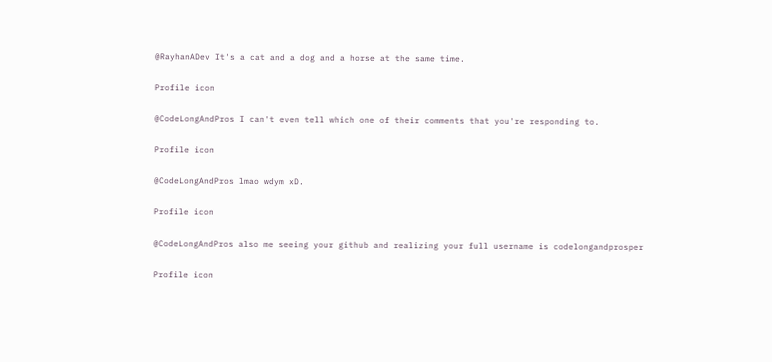@RayhanADev It's a cat and a dog and a horse at the same time.

Profile icon

@CodeLongAndPros I can't even tell which one of their comments that you're responding to.

Profile icon

@CodeLongAndPros lmao wdym xD.

Profile icon

@CodeLongAndPros also me seeing your github and realizing your full username is codelongandprosper

Profile icon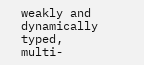weakly and dynamically typed, multi-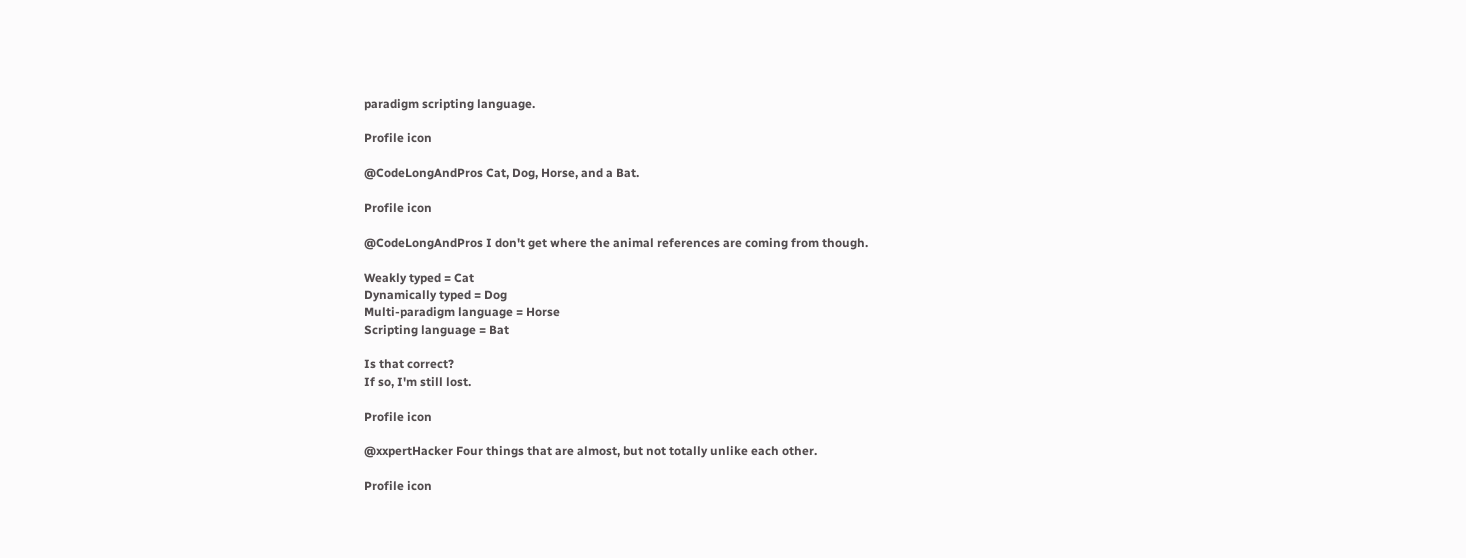paradigm scripting language.

Profile icon

@CodeLongAndPros Cat, Dog, Horse, and a Bat.

Profile icon

@CodeLongAndPros I don't get where the animal references are coming from though.

Weakly typed = Cat
Dynamically typed = Dog
Multi-paradigm language = Horse
Scripting language = Bat

Is that correct?
If so, I'm still lost.

Profile icon

@xxpertHacker Four things that are almost, but not totally unlike each other.

Profile icon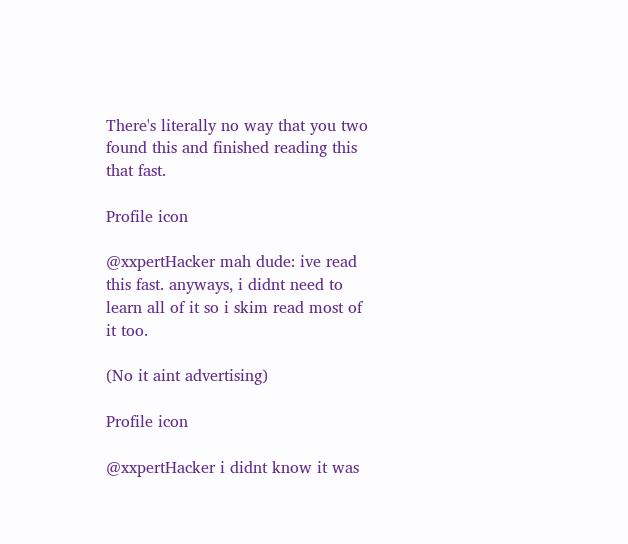There's literally no way that you two found this and finished reading this that fast.

Profile icon

@xxpertHacker mah dude: ive read this fast. anyways, i didnt need to learn all of it so i skim read most of it too.

(No it aint advertising)

Profile icon

@xxpertHacker i didnt know it was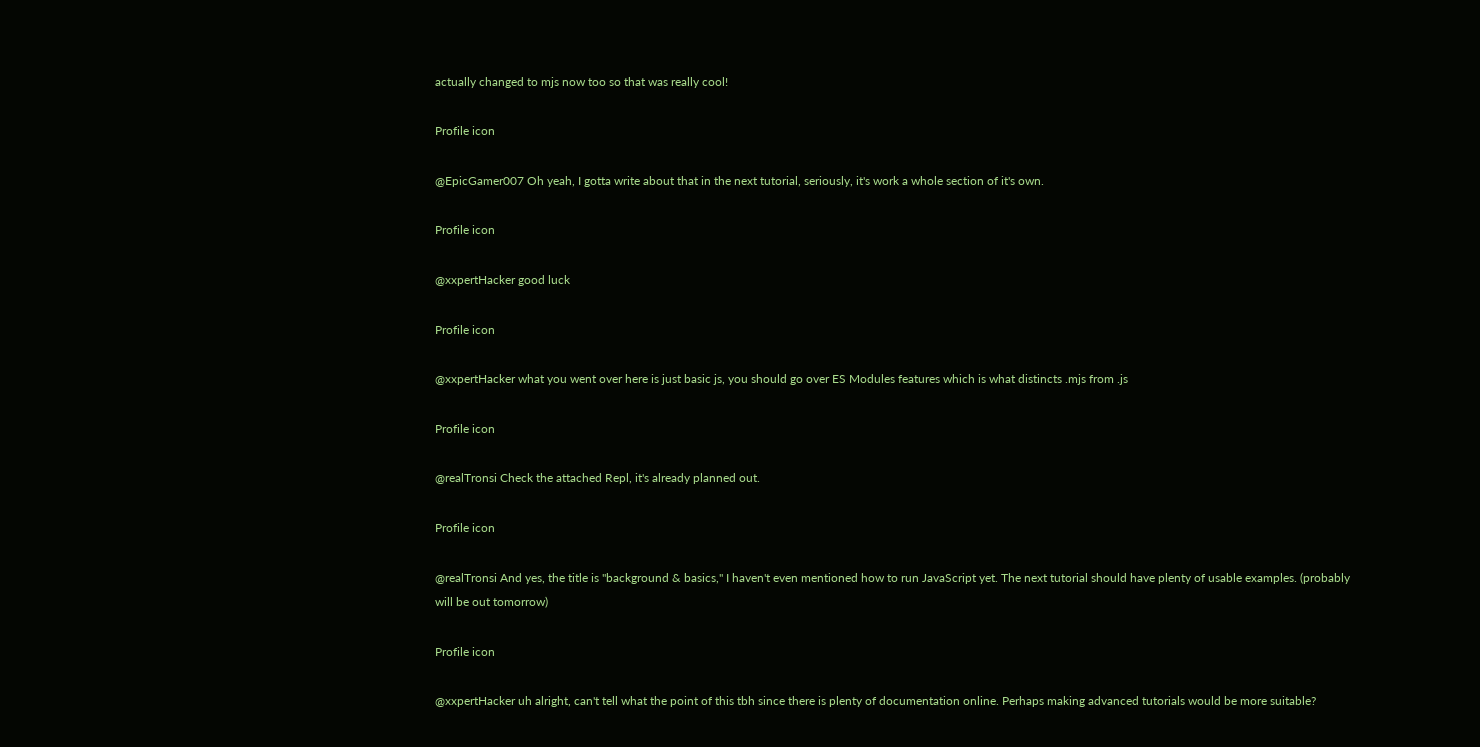actually changed to mjs now too so that was really cool!

Profile icon

@EpicGamer007 Oh yeah, I gotta write about that in the next tutorial, seriously, it's work a whole section of it's own.

Profile icon

@xxpertHacker good luck

Profile icon

@xxpertHacker what you went over here is just basic js, you should go over ES Modules features which is what distincts .mjs from .js

Profile icon

@realTronsi Check the attached Repl, it's already planned out.

Profile icon

@realTronsi And yes, the title is "background & basics," I haven't even mentioned how to run JavaScript yet. The next tutorial should have plenty of usable examples. (probably will be out tomorrow)

Profile icon

@xxpertHacker uh alright, can't tell what the point of this tbh since there is plenty of documentation online. Perhaps making advanced tutorials would be more suitable?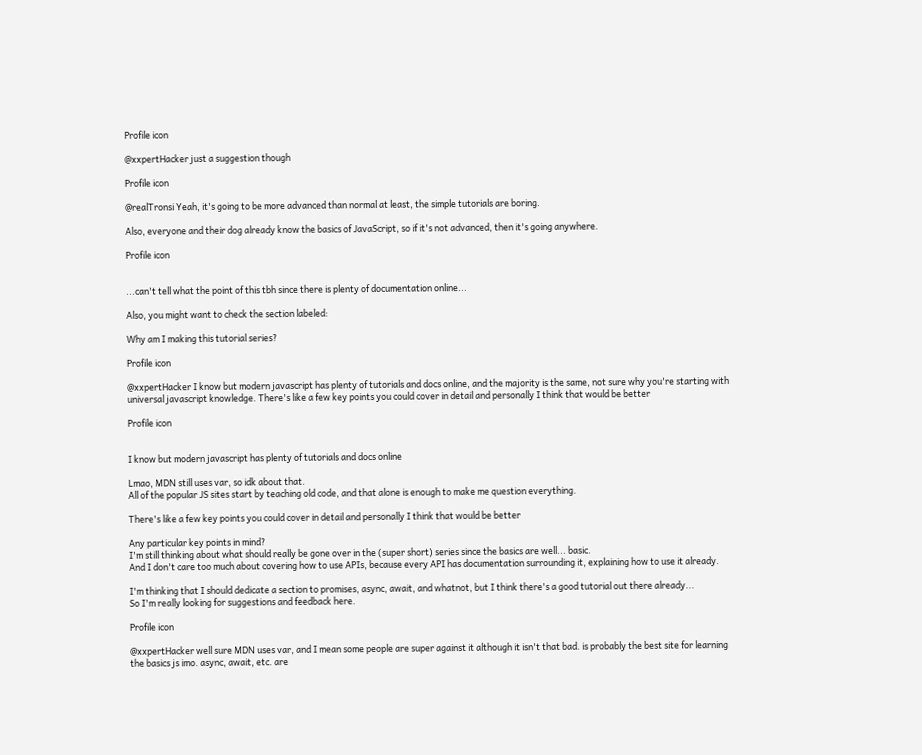Profile icon

@xxpertHacker just a suggestion though

Profile icon

@realTronsi Yeah, it's going to be more advanced than normal at least, the simple tutorials are boring.

Also, everyone and their dog already know the basics of JavaScript, so if it's not advanced, then it's going anywhere.

Profile icon


...can't tell what the point of this tbh since there is plenty of documentation online...

Also, you might want to check the section labeled:

Why am I making this tutorial series?

Profile icon

@xxpertHacker I know but modern javascript has plenty of tutorials and docs online, and the majority is the same, not sure why you're starting with universal javascript knowledge. There's like a few key points you could cover in detail and personally I think that would be better

Profile icon


I know but modern javascript has plenty of tutorials and docs online

Lmao, MDN still uses var, so idk about that.
All of the popular JS sites start by teaching old code, and that alone is enough to make me question everything.

There's like a few key points you could cover in detail and personally I think that would be better

Any particular key points in mind?
I'm still thinking about what should really be gone over in the (super short) series since the basics are well... basic.
And I don't care too much about covering how to use APIs, because every API has documentation surrounding it, explaining how to use it already.

I'm thinking that I should dedicate a section to promises, async, await, and whatnot, but I think there's a good tutorial out there already...
So I'm really looking for suggestions and feedback here.

Profile icon

@xxpertHacker well sure MDN uses var, and I mean some people are super against it although it isn't that bad. is probably the best site for learning the basics js imo. async, await, etc. are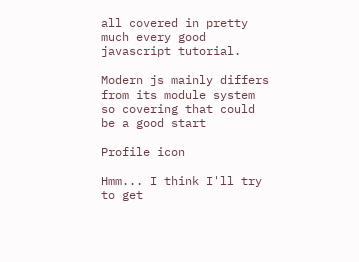all covered in pretty much every good javascript tutorial.

Modern js mainly differs from its module system so covering that could be a good start

Profile icon

Hmm... I think I'll try to get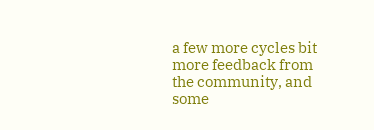a few more cycles bit more feedback from the community, and some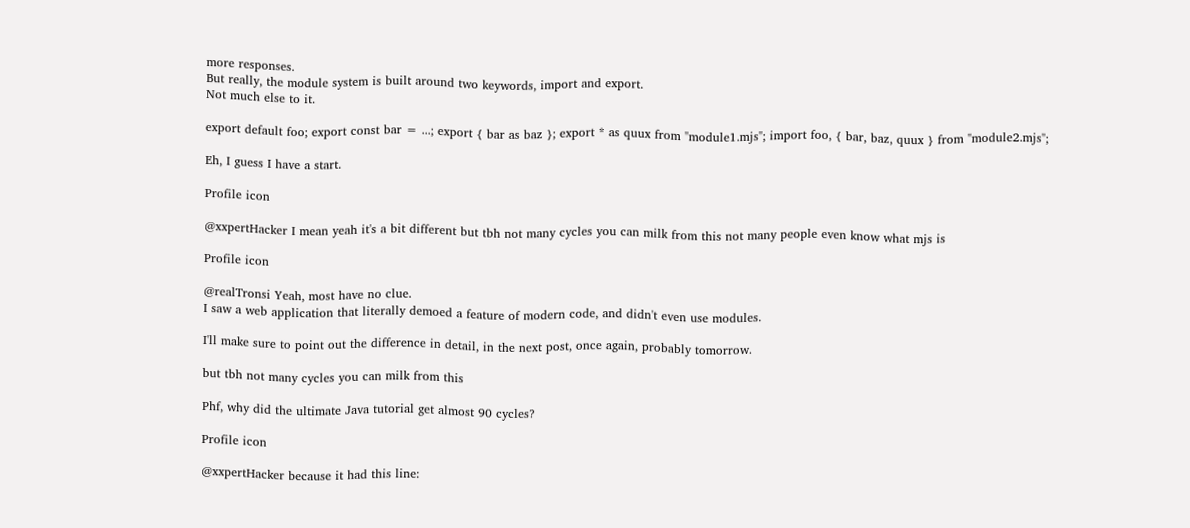more responses.
But really, the module system is built around two keywords, import and export.
Not much else to it.

export default foo; export const bar = ...; export { bar as baz }; export * as quux from "module1.mjs"; import foo, { bar, baz, quux } from "module2.mjs";

Eh, I guess I have a start.

Profile icon

@xxpertHacker I mean yeah it's a bit different but tbh not many cycles you can milk from this not many people even know what mjs is

Profile icon

@realTronsi Yeah, most have no clue.
I saw a web application that literally demoed a feature of modern code, and didn't even use modules.

I'll make sure to point out the difference in detail, in the next post, once again, probably tomorrow.

but tbh not many cycles you can milk from this

Phf, why did the ultimate Java tutorial get almost 90 cycles?

Profile icon

@xxpertHacker because it had this line: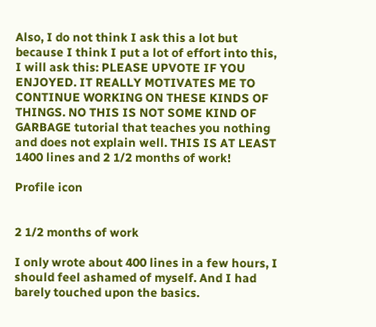Also, I do not think I ask this a lot but because I think I put a lot of effort into this, I will ask this: PLEASE UPVOTE IF YOU ENJOYED. IT REALLY MOTIVATES ME TO CONTINUE WORKING ON THESE KINDS OF THINGS. NO THIS IS NOT SOME KIND OF GARBAGE tutorial that teaches you nothing and does not explain well. THIS IS AT LEAST 1400 lines and 2 1/2 months of work!

Profile icon


2 1/2 months of work

I only wrote about 400 lines in a few hours, I should feel ashamed of myself. And I had barely touched upon the basics.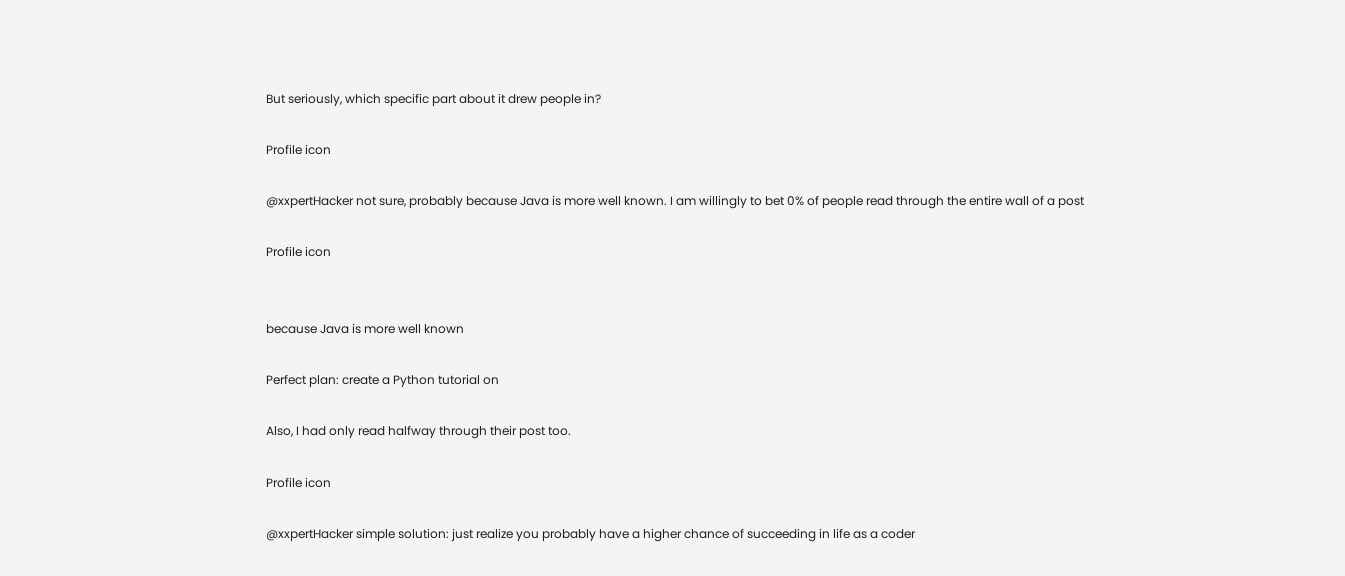But seriously, which specific part about it drew people in?

Profile icon

@xxpertHacker not sure, probably because Java is more well known. I am willingly to bet 0% of people read through the entire wall of a post

Profile icon


because Java is more well known

Perfect plan: create a Python tutorial on

Also, I had only read halfway through their post too.

Profile icon

@xxpertHacker simple solution: just realize you probably have a higher chance of succeeding in life as a coder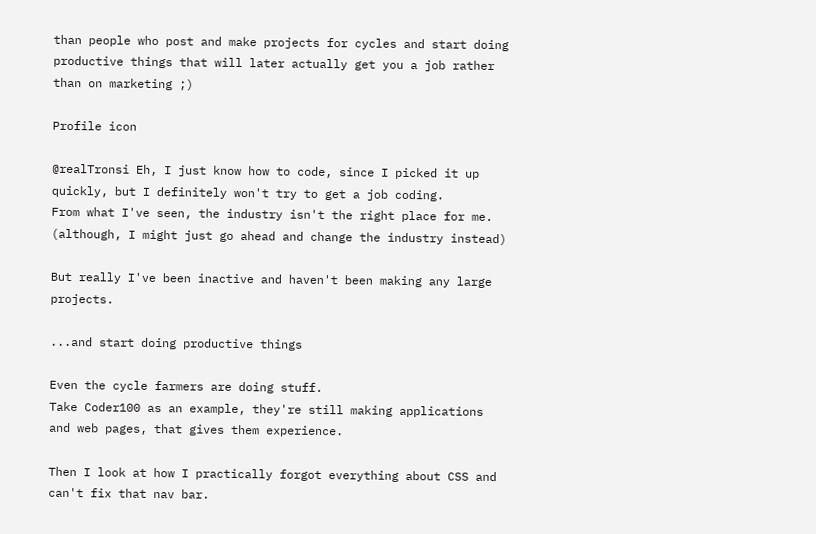than people who post and make projects for cycles and start doing productive things that will later actually get you a job rather than on marketing ;)

Profile icon

@realTronsi Eh, I just know how to code, since I picked it up quickly, but I definitely won't try to get a job coding.
From what I've seen, the industry isn't the right place for me. (although, I might just go ahead and change the industry instead)

But really I've been inactive and haven't been making any large projects.

...and start doing productive things

Even the cycle farmers are doing stuff.
Take Coder100 as an example, they're still making applications and web pages, that gives them experience.

Then I look at how I practically forgot everything about CSS and can't fix that nav bar.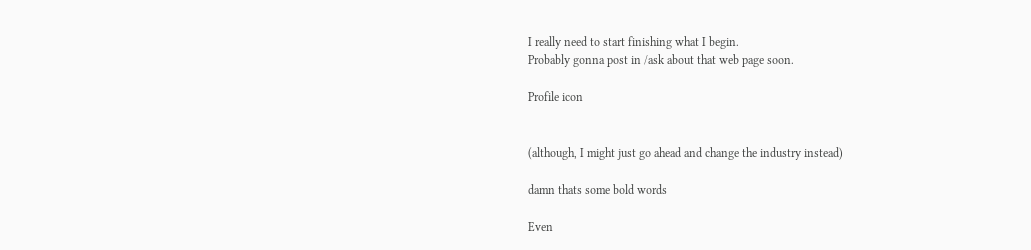I really need to start finishing what I begin.
Probably gonna post in /ask about that web page soon.

Profile icon


(although, I might just go ahead and change the industry instead)

damn thats some bold words

Even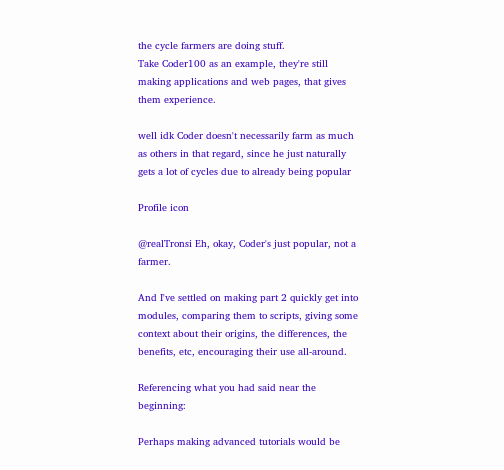the cycle farmers are doing stuff.
Take Coder100 as an example, they're still making applications and web pages, that gives them experience.

well idk Coder doesn't necessarily farm as much as others in that regard, since he just naturally gets a lot of cycles due to already being popular

Profile icon

@realTronsi Eh, okay, Coder's just popular, not a farmer.

And I've settled on making part 2 quickly get into modules, comparing them to scripts, giving some context about their origins, the differences, the benefits, etc, encouraging their use all-around.

Referencing what you had said near the beginning:

Perhaps making advanced tutorials would be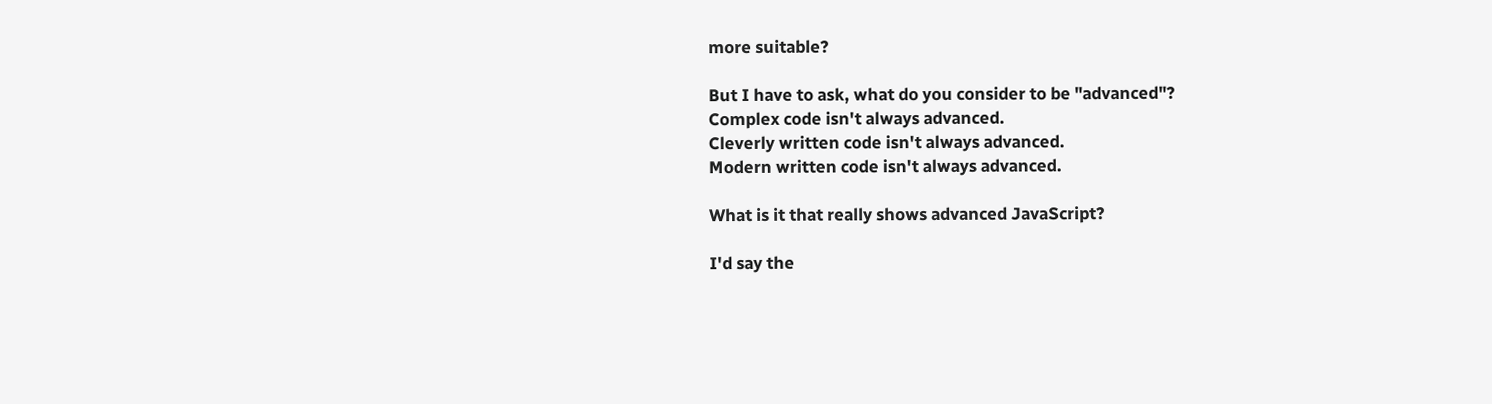more suitable?

But I have to ask, what do you consider to be "advanced"?
Complex code isn't always advanced.
Cleverly written code isn't always advanced.
Modern written code isn't always advanced.

What is it that really shows advanced JavaScript?

I'd say the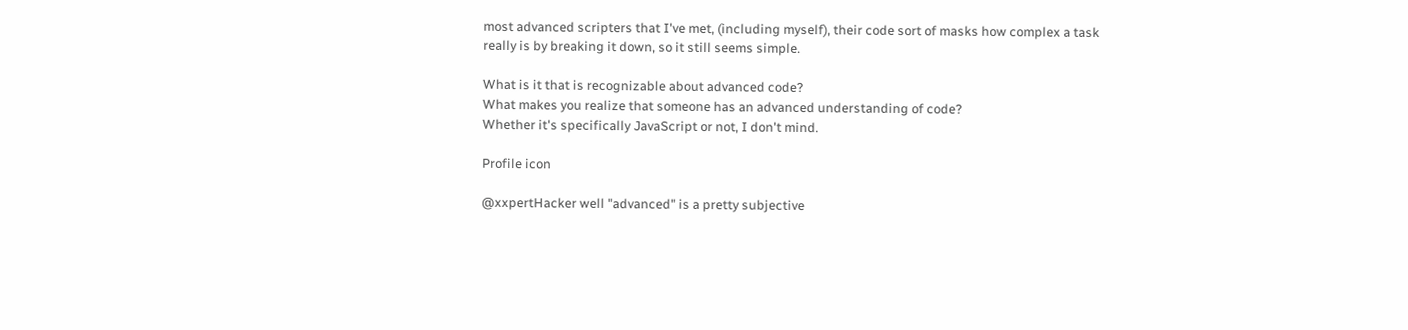most advanced scripters that I've met, (including myself), their code sort of masks how complex a task really is by breaking it down, so it still seems simple.

What is it that is recognizable about advanced code?
What makes you realize that someone has an advanced understanding of code?
Whether it's specifically JavaScript or not, I don't mind.

Profile icon

@xxpertHacker well "advanced" is a pretty subjective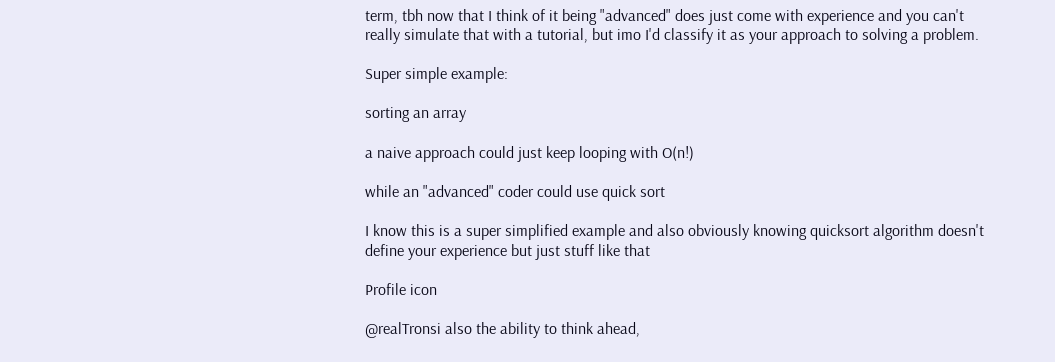term, tbh now that I think of it being "advanced" does just come with experience and you can't really simulate that with a tutorial, but imo I'd classify it as your approach to solving a problem.

Super simple example:

sorting an array

a naive approach could just keep looping with O(n!)

while an "advanced" coder could use quick sort

I know this is a super simplified example and also obviously knowing quicksort algorithm doesn't define your experience but just stuff like that

Profile icon

@realTronsi also the ability to think ahead,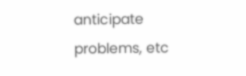anticipate problems, etc